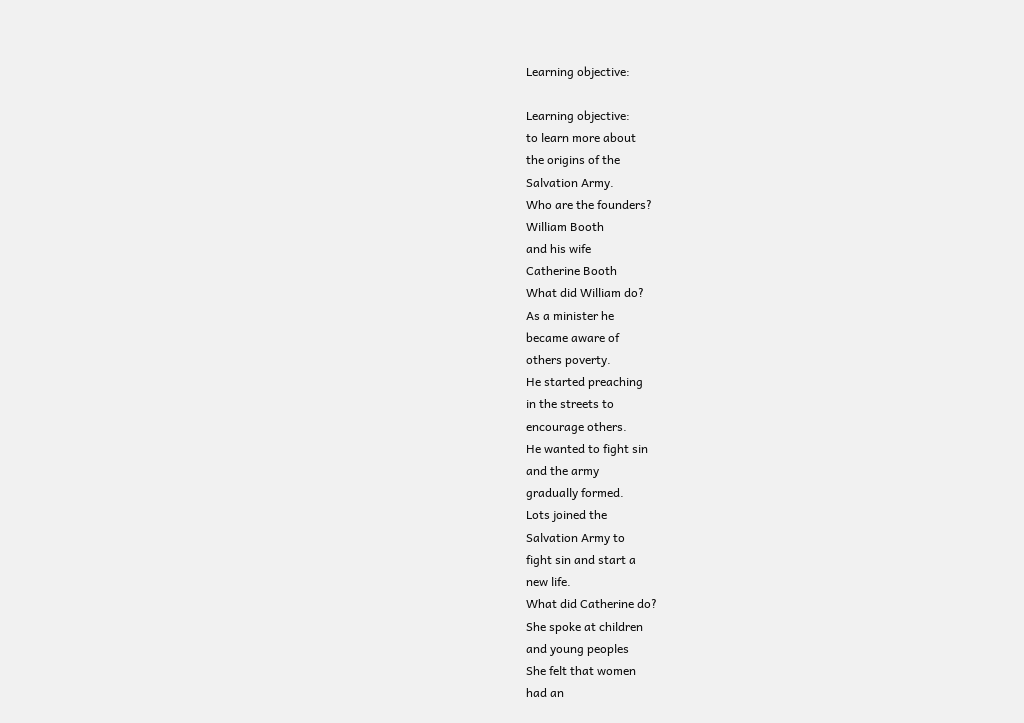Learning objective:

Learning objective:
to learn more about
the origins of the
Salvation Army.
Who are the founders?
William Booth
and his wife
Catherine Booth
What did William do?
As a minister he
became aware of
others poverty.
He started preaching
in the streets to
encourage others.
He wanted to fight sin
and the army
gradually formed.
Lots joined the
Salvation Army to
fight sin and start a
new life.
What did Catherine do?
She spoke at children
and young peoples
She felt that women
had an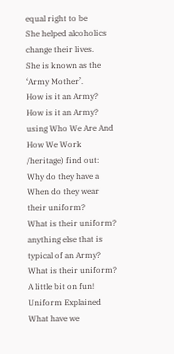equal right to be
She helped alcoholics
change their lives.
She is known as the
‘Army Mother’.
How is it an Army?
How is it an Army?
using Who We Are And
How We Work
/heritage) find out:
Why do they have a
When do they wear
their uniform?
What is their uniform?
anything else that is
typical of an Army?
What is their uniform?
A little bit on fun!
Uniform Explained
What have we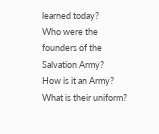learned today?
Who were the founders of the
Salvation Army?
How is it an Army?
What is their uniform?